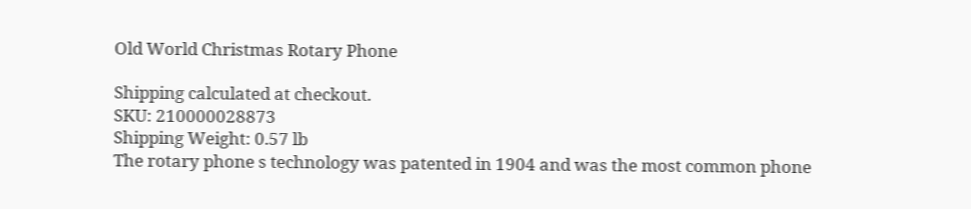Old World Christmas Rotary Phone

Shipping calculated at checkout.
SKU: 210000028873
Shipping Weight: 0.57 lb
The rotary phone s technology was patented in 1904 and was the most common phone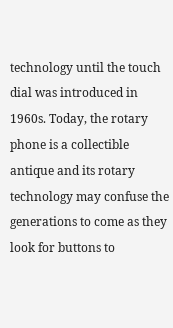technology until the touch dial was introduced in 1960s. Today, the rotary phone is a collectible antique and its rotary technology may confuse the generations to come as they look for buttons to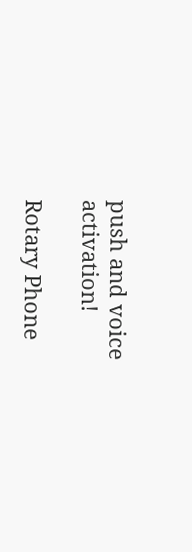push and voice activation!

Rotary Phone